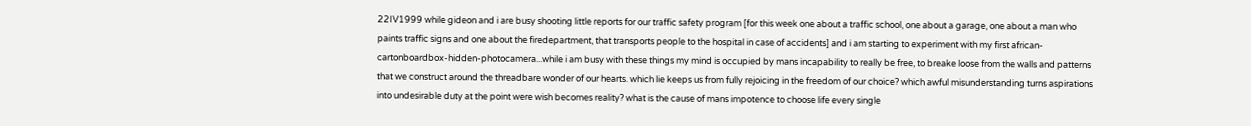22IV1999 while gideon and i are busy shooting little reports for our traffic safety program [for this week one about a traffic school, one about a garage, one about a man who paints traffic signs and one about the firedepartment, that transports people to the hospital in case of accidents] and i am starting to experiment with my first african-cartonboardbox-hidden-photocamera...while i am busy with these things my mind is occupied by mans incapability to really be free, to breake loose from the walls and patterns that we construct around the threadbare wonder of our hearts. which lie keeps us from fully rejoicing in the freedom of our choice? which awful misunderstanding turns aspirations into undesirable duty at the point were wish becomes reality? what is the cause of mans impotence to choose life every single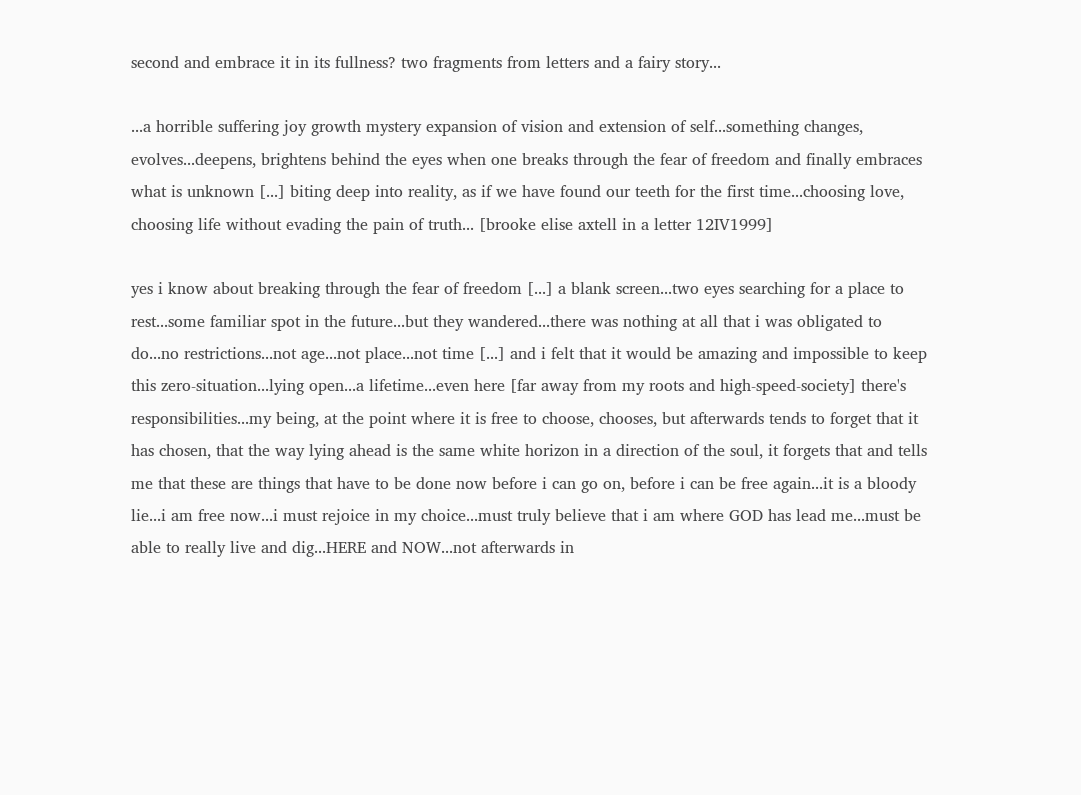second and embrace it in its fullness? two fragments from letters and a fairy story...

...a horrible suffering joy growth mystery expansion of vision and extension of self...something changes, evolves...deepens, brightens behind the eyes when one breaks through the fear of freedom and finally embraces what is unknown [...] biting deep into reality, as if we have found our teeth for the first time...choosing love, choosing life without evading the pain of truth... [brooke elise axtell in a letter 12IV1999]

yes i know about breaking through the fear of freedom [...] a blank screen...two eyes searching for a place to rest...some familiar spot in the future...but they wandered...there was nothing at all that i was obligated to do...no restrictions...not age...not place...not time [...] and i felt that it would be amazing and impossible to keep this zero-situation...lying open...a lifetime...even here [far away from my roots and high-speed-society] there's responsibilities...my being, at the point where it is free to choose, chooses, but afterwards tends to forget that it has chosen, that the way lying ahead is the same white horizon in a direction of the soul, it forgets that and tells me that these are things that have to be done now before i can go on, before i can be free again...it is a bloody lie...i am free now...i must rejoice in my choice...must truly believe that i am where GOD has lead me...must be able to really live and dig...HERE and NOW...not afterwards in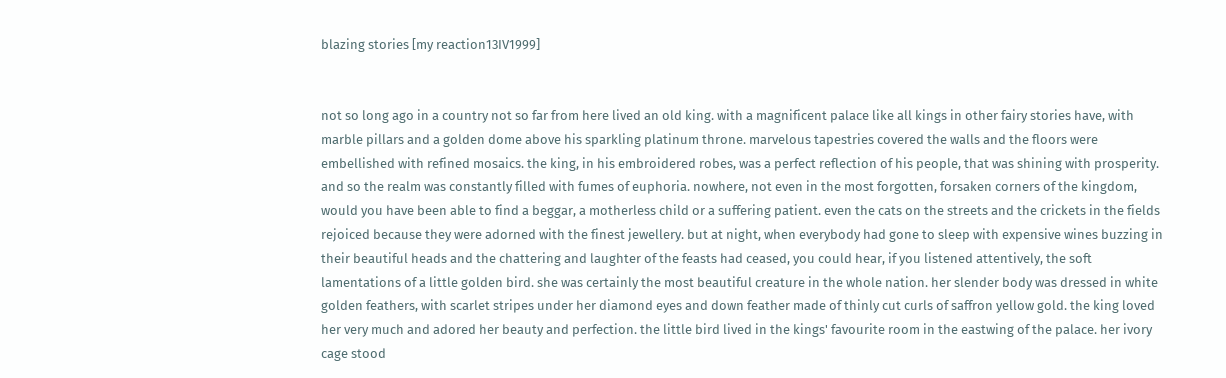blazing stories [my reaction13IV1999]


not so long ago in a country not so far from here lived an old king. with a magnificent palace like all kings in other fairy stories have, with marble pillars and a golden dome above his sparkling platinum throne. marvelous tapestries covered the walls and the floors were embellished with refined mosaics. the king, in his embroidered robes, was a perfect reflection of his people, that was shining with prosperity. and so the realm was constantly filled with fumes of euphoria. nowhere, not even in the most forgotten, forsaken corners of the kingdom, would you have been able to find a beggar, a motherless child or a suffering patient. even the cats on the streets and the crickets in the fields rejoiced because they were adorned with the finest jewellery. but at night, when everybody had gone to sleep with expensive wines buzzing in their beautiful heads and the chattering and laughter of the feasts had ceased, you could hear, if you listened attentively, the soft lamentations of a little golden bird. she was certainly the most beautiful creature in the whole nation. her slender body was dressed in white golden feathers, with scarlet stripes under her diamond eyes and down feather made of thinly cut curls of saffron yellow gold. the king loved her very much and adored her beauty and perfection. the little bird lived in the kings' favourite room in the eastwing of the palace. her ivory cage stood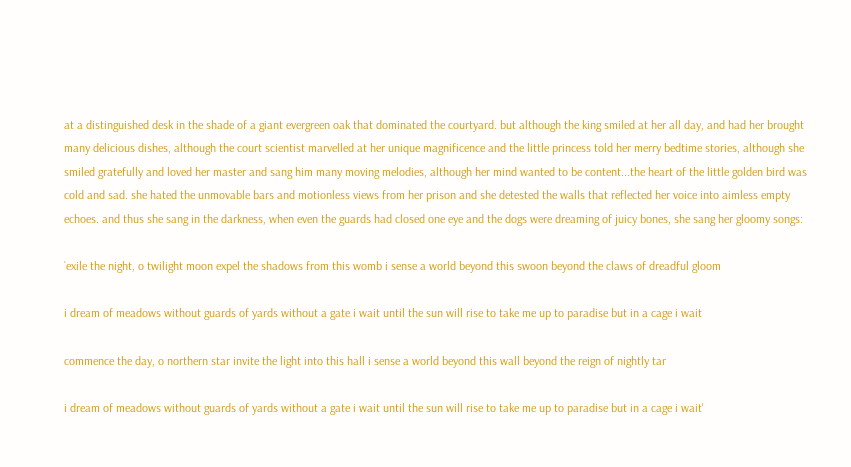at a distinguished desk in the shade of a giant evergreen oak that dominated the courtyard. but although the king smiled at her all day, and had her brought many delicious dishes, although the court scientist marvelled at her unique magnificence and the little princess told her merry bedtime stories, although she smiled gratefully and loved her master and sang him many moving melodies, although her mind wanted to be content...the heart of the little golden bird was cold and sad. she hated the unmovable bars and motionless views from her prison and she detested the walls that reflected her voice into aimless empty echoes. and thus she sang in the darkness, when even the guards had closed one eye and the dogs were dreaming of juicy bones, she sang her gloomy songs:

`exile the night, o twilight moon expel the shadows from this womb i sense a world beyond this swoon beyond the claws of dreadful gloom

i dream of meadows without guards of yards without a gate i wait until the sun will rise to take me up to paradise but in a cage i wait

commence the day, o northern star invite the light into this hall i sense a world beyond this wall beyond the reign of nightly tar

i dream of meadows without guards of yards without a gate i wait until the sun will rise to take me up to paradise but in a cage i wait'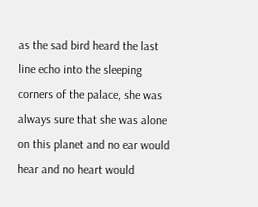as the sad bird heard the last line echo into the sleeping corners of the palace, she was always sure that she was alone on this planet and no ear would hear and no heart would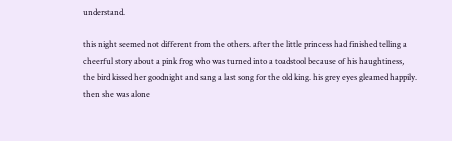understand.

this night seemed not different from the others. after the little princess had finished telling a cheerful story about a pink frog who was turned into a toadstool because of his haughtiness, the bird kissed her goodnight and sang a last song for the old king. his grey eyes gleamed happily. then she was alone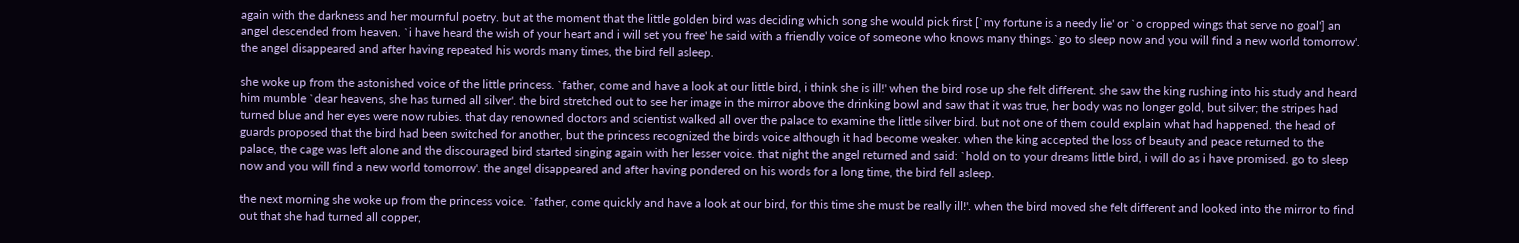again with the darkness and her mournful poetry. but at the moment that the little golden bird was deciding which song she would pick first [`my fortune is a needy lie' or `o cropped wings that serve no goal'] an angel descended from heaven. `i have heard the wish of your heart and i will set you free' he said with a friendly voice of someone who knows many things.`go to sleep now and you will find a new world tomorrow'. the angel disappeared and after having repeated his words many times, the bird fell asleep.

she woke up from the astonished voice of the little princess. `father, come and have a look at our little bird, i think she is ill!' when the bird rose up she felt different. she saw the king rushing into his study and heard him mumble `dear heavens, she has turned all silver'. the bird stretched out to see her image in the mirror above the drinking bowl and saw that it was true, her body was no longer gold, but silver; the stripes had turned blue and her eyes were now rubies. that day renowned doctors and scientist walked all over the palace to examine the little silver bird. but not one of them could explain what had happened. the head of guards proposed that the bird had been switched for another, but the princess recognized the birds voice although it had become weaker. when the king accepted the loss of beauty and peace returned to the palace, the cage was left alone and the discouraged bird started singing again with her lesser voice. that night the angel returned and said: `hold on to your dreams little bird, i will do as i have promised. go to sleep now and you will find a new world tomorrow'. the angel disappeared and after having pondered on his words for a long time, the bird fell asleep.

the next morning she woke up from the princess voice. `father, come quickly and have a look at our bird, for this time she must be really ill!'. when the bird moved she felt different and looked into the mirror to find out that she had turned all copper,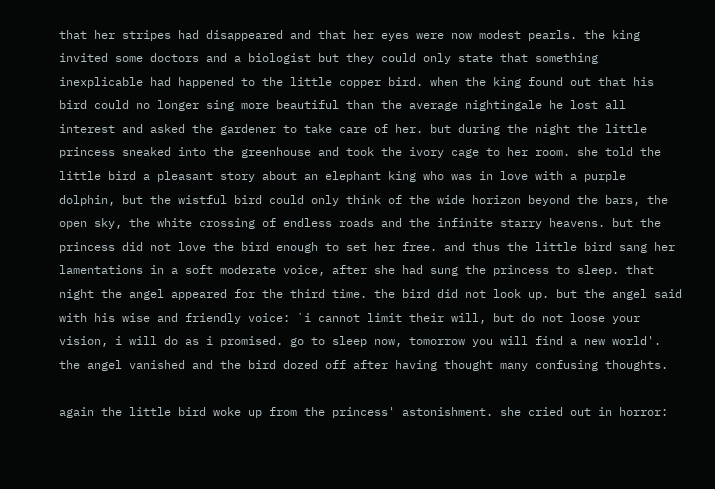that her stripes had disappeared and that her eyes were now modest pearls. the king invited some doctors and a biologist but they could only state that something inexplicable had happened to the little copper bird. when the king found out that his bird could no longer sing more beautiful than the average nightingale he lost all interest and asked the gardener to take care of her. but during the night the little princess sneaked into the greenhouse and took the ivory cage to her room. she told the little bird a pleasant story about an elephant king who was in love with a purple dolphin, but the wistful bird could only think of the wide horizon beyond the bars, the open sky, the white crossing of endless roads and the infinite starry heavens. but the princess did not love the bird enough to set her free. and thus the little bird sang her lamentations in a soft moderate voice, after she had sung the princess to sleep. that night the angel appeared for the third time. the bird did not look up. but the angel said with his wise and friendly voice: `i cannot limit their will, but do not loose your vision, i will do as i promised. go to sleep now, tomorrow you will find a new world'. the angel vanished and the bird dozed off after having thought many confusing thoughts.

again the little bird woke up from the princess' astonishment. she cried out in horror: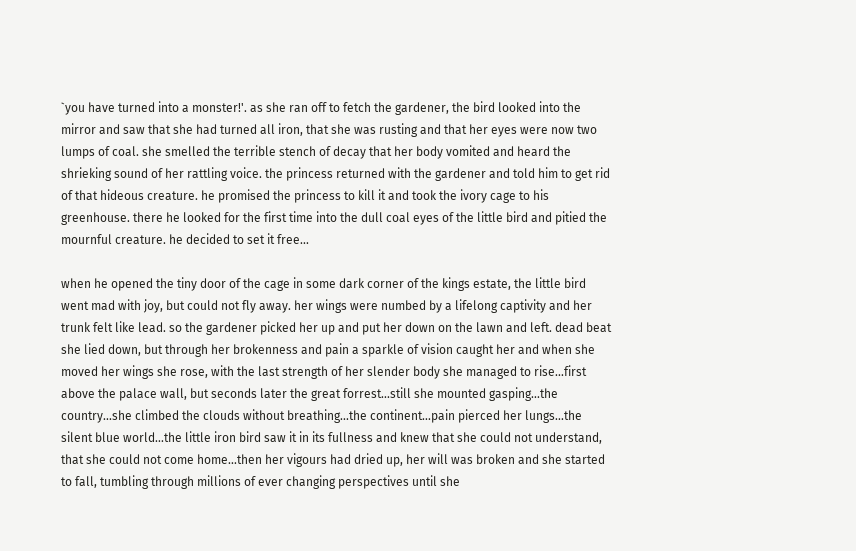`you have turned into a monster!'. as she ran off to fetch the gardener, the bird looked into the mirror and saw that she had turned all iron, that she was rusting and that her eyes were now two lumps of coal. she smelled the terrible stench of decay that her body vomited and heard the shrieking sound of her rattling voice. the princess returned with the gardener and told him to get rid of that hideous creature. he promised the princess to kill it and took the ivory cage to his greenhouse. there he looked for the first time into the dull coal eyes of the little bird and pitied the mournful creature. he decided to set it free...

when he opened the tiny door of the cage in some dark corner of the kings estate, the little bird went mad with joy, but could not fly away. her wings were numbed by a lifelong captivity and her trunk felt like lead. so the gardener picked her up and put her down on the lawn and left. dead beat she lied down, but through her brokenness and pain a sparkle of vision caught her and when she moved her wings she rose, with the last strength of her slender body she managed to rise...first above the palace wall, but seconds later the great forrest...still she mounted gasping...the country...she climbed the clouds without breathing...the continent...pain pierced her lungs...the silent blue world...the little iron bird saw it in its fullness and knew that she could not understand, that she could not come home...then her vigours had dried up, her will was broken and she started to fall, tumbling through millions of ever changing perspectives until she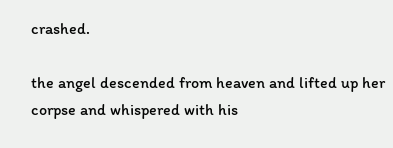crashed.

the angel descended from heaven and lifted up her corpse and whispered with his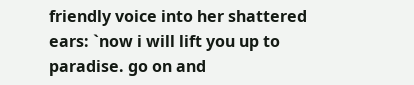friendly voice into her shattered ears: `now i will lift you up to paradise. go on and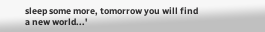sleep some more, tomorrow you will find a new world...'